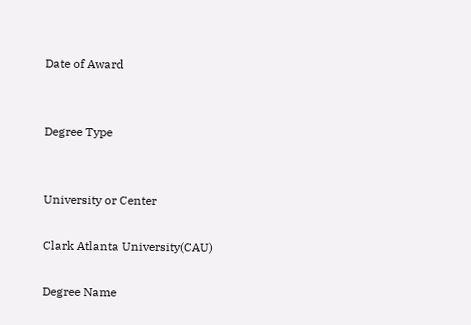Date of Award


Degree Type


University or Center

Clark Atlanta University(CAU)

Degree Name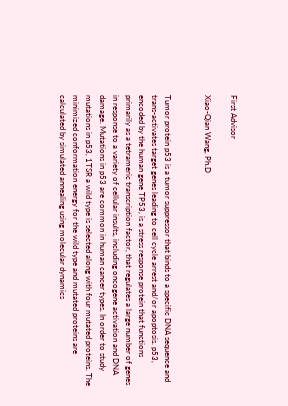First Advisor

Xiao-Qian Wang, Ph.D


Tumor protein p53 is a tumor suppressor that binds to a specific DNA sequence and trans-activates target genes leading to cell cycle arrest and/or apoptosis. p53, encoded by the human gene TP53, is a stress response protein that functions primarily as a tetrameric transcription factor, that regulates a large number of genes in response to a variety of cellular insults, including oncogene activation and DNA damage. Mutations in p53 are common in human cancer types. In order to study mutations in p53, 1TSR a wild type is selected along with four mutated proteins. The minimized conformation energy for the wild type and mutated proteins are calculated by simulated annealing using molecular dynamics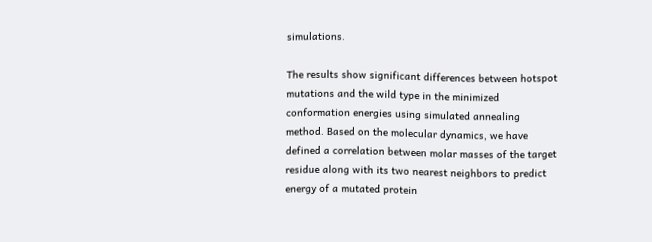simulations.

The results show significant differences between hotspot mutations and the wild type in the minimized conformation energies using simulated annealing method. Based on the molecular dynamics, we have defined a correlation between molar masses of the target residue along with its two nearest neighbors to predict energy of a mutated protein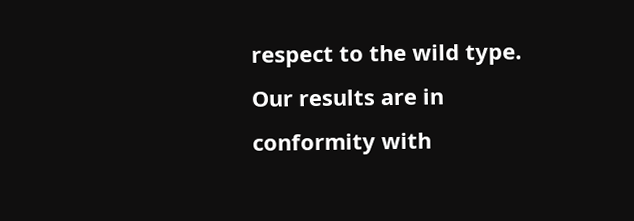respect to the wild type. Our results are in conformity with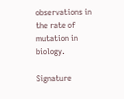observations in the rate of mutation in biology.

Signature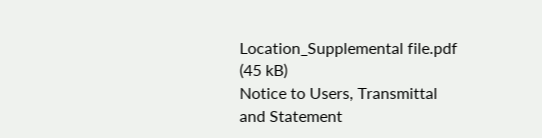Location_Supplemental file.pdf (45 kB)
Notice to Users, Transmittal and Statement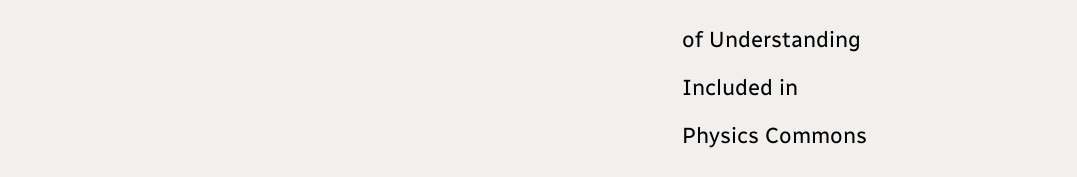of Understanding

Included in

Physics Commons